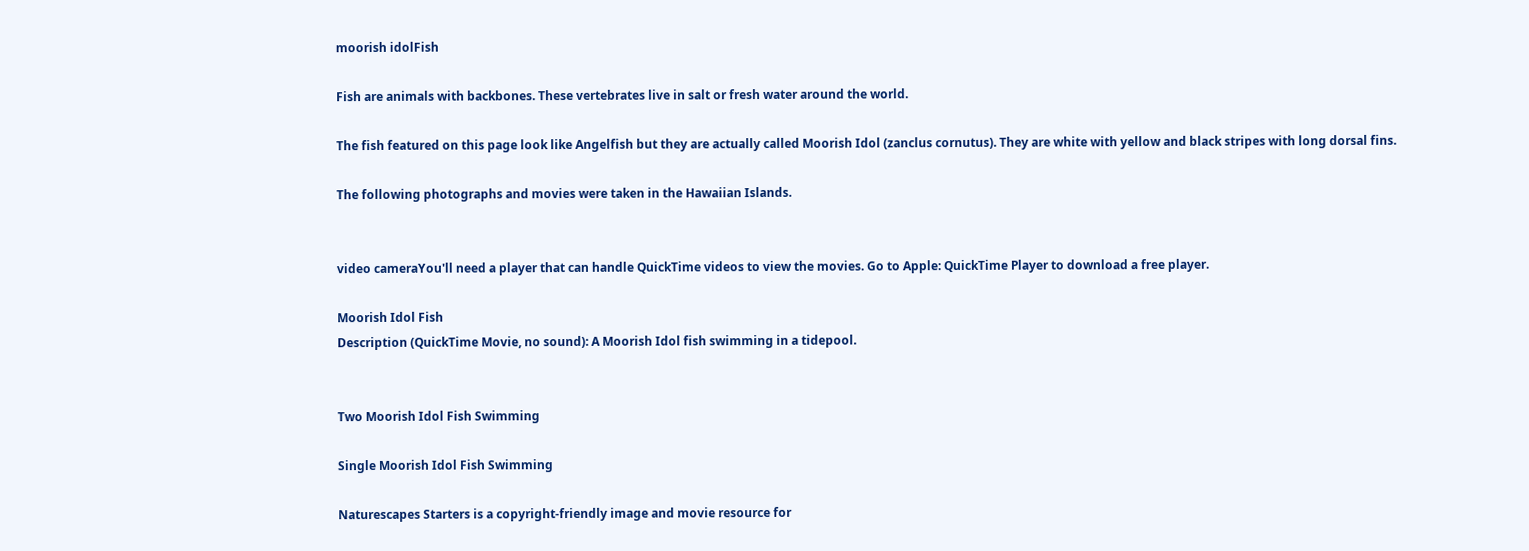moorish idolFish

Fish are animals with backbones. These vertebrates live in salt or fresh water around the world.

The fish featured on this page look like Angelfish but they are actually called Moorish Idol (zanclus cornutus). They are white with yellow and black stripes with long dorsal fins.

The following photographs and movies were taken in the Hawaiian Islands.


video cameraYou'll need a player that can handle QuickTime videos to view the movies. Go to Apple: QuickTime Player to download a free player.

Moorish Idol Fish
Description (QuickTime Movie, no sound): A Moorish Idol fish swimming in a tidepool.


Two Moorish Idol Fish Swimming

Single Moorish Idol Fish Swimming

Naturescapes Starters is a copyright-friendly image and movie resource for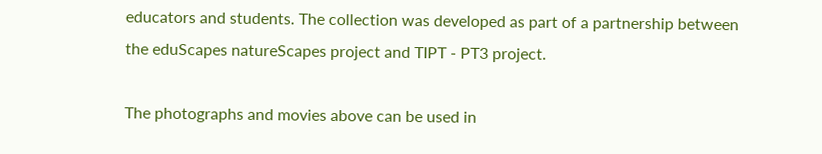educators and students. The collection was developed as part of a partnership between the eduScapes natureScapes project and TIPT - PT3 project.

The photographs and movies above can be used in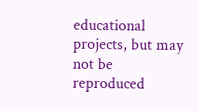educational projects, but may not be reproduced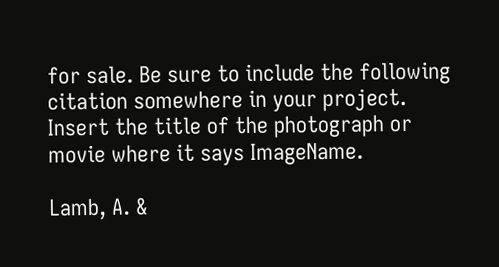for sale. Be sure to include the following citation somewhere in your project. Insert the title of the photograph or movie where it says ImageName.

Lamb, A. &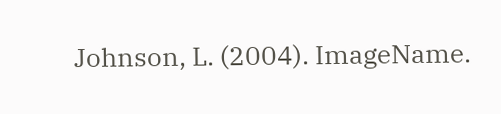Johnson, L. (2004). ImageName.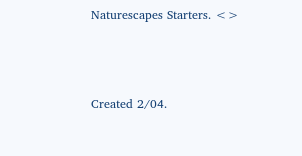Naturescapes Starters. <>



Created 2/04.